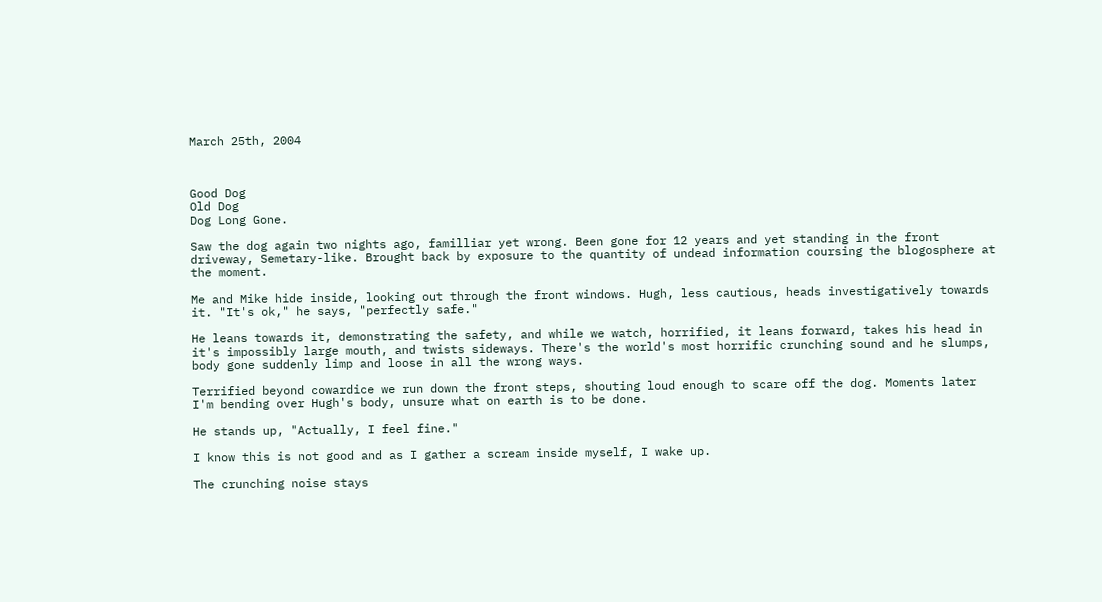March 25th, 2004



Good Dog
Old Dog
Dog Long Gone.

Saw the dog again two nights ago, familliar yet wrong. Been gone for 12 years and yet standing in the front driveway, Semetary-like. Brought back by exposure to the quantity of undead information coursing the blogosphere at the moment.

Me and Mike hide inside, looking out through the front windows. Hugh, less cautious, heads investigatively towards it. "It's ok," he says, "perfectly safe."

He leans towards it, demonstrating the safety, and while we watch, horrified, it leans forward, takes his head in it's impossibly large mouth, and twists sideways. There's the world's most horrific crunching sound and he slumps, body gone suddenly limp and loose in all the wrong ways.

Terrified beyond cowardice we run down the front steps, shouting loud enough to scare off the dog. Moments later I'm bending over Hugh's body, unsure what on earth is to be done.

He stands up, "Actually, I feel fine."

I know this is not good and as I gather a scream inside myself, I wake up.

The crunching noise stays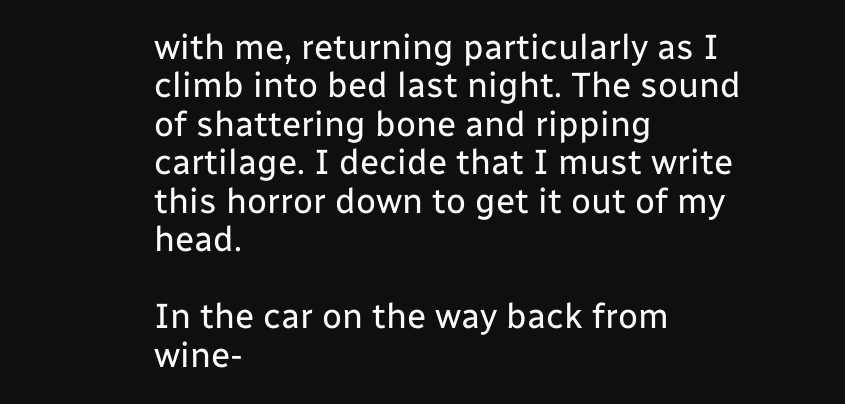with me, returning particularly as I climb into bed last night. The sound of shattering bone and ripping cartilage. I decide that I must write this horror down to get it out of my head.

In the car on the way back from wine-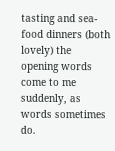tasting and sea-food dinners (both lovely) the opening words come to me suddenly, as words sometimes do.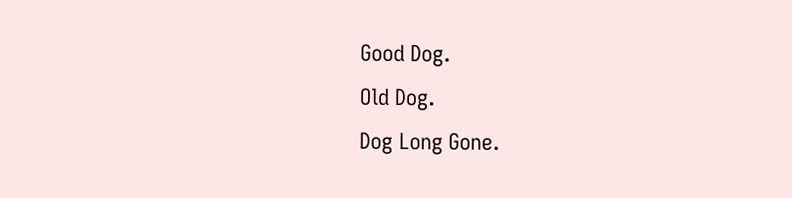Good Dog.
Old Dog.
Dog Long Gone.